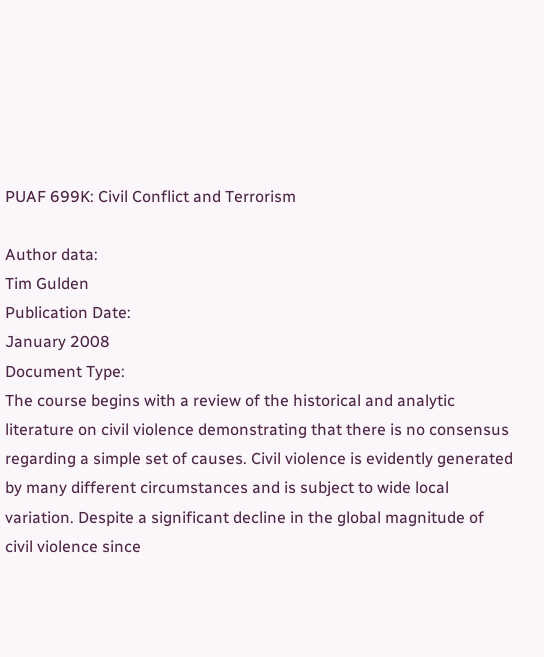PUAF 699K: Civil Conflict and Terrorism

Author data:
Tim Gulden
Publication Date:
January 2008
Document Type:
The course begins with a review of the historical and analytic literature on civil violence demonstrating that there is no consensus regarding a simple set of causes. Civil violence is evidently generated by many different circumstances and is subject to wide local variation. Despite a significant decline in the global magnitude of civil violence since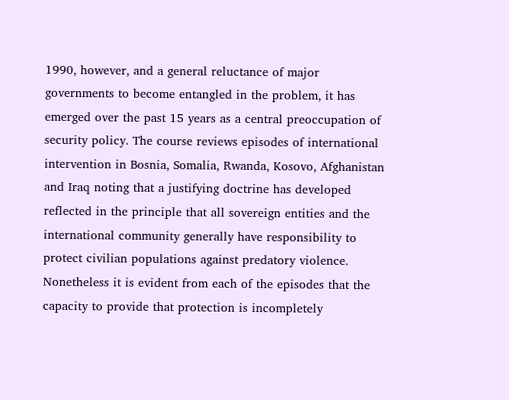1990, however, and a general reluctance of major governments to become entangled in the problem, it has emerged over the past 15 years as a central preoccupation of security policy. The course reviews episodes of international intervention in Bosnia, Somalia, Rwanda, Kosovo, Afghanistan and Iraq noting that a justifying doctrine has developed reflected in the principle that all sovereign entities and the international community generally have responsibility to protect civilian populations against predatory violence. Nonetheless it is evident from each of the episodes that the capacity to provide that protection is incompletely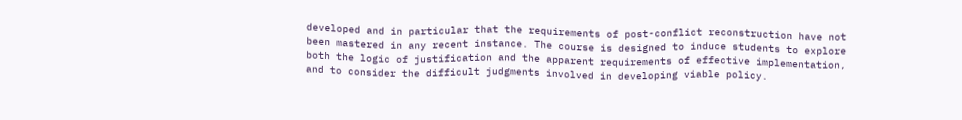developed and in particular that the requirements of post-conflict reconstruction have not been mastered in any recent instance. The course is designed to induce students to explore both the logic of justification and the apparent requirements of effective implementation, and to consider the difficult judgments involved in developing viable policy.